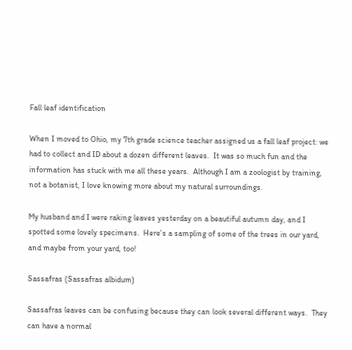Fall leaf identification

When I moved to Ohio, my 7th grade science teacher assigned us a fall leaf project: we had to collect and ID about a dozen different leaves.  It was so much fun and the information has stuck with me all these years.  Although I am a zoologist by training, not a botanist, I love knowing more about my natural surroundings.

My husband and I were raking leaves yesterday on a beautiful autumn day, and I spotted some lovely specimens.  Here’s a sampling of some of the trees in our yard, and maybe from your yard, too!

Sassafras (Sassafras albidum)

Sassafras leaves can be confusing because they can look several different ways.  They can have a normal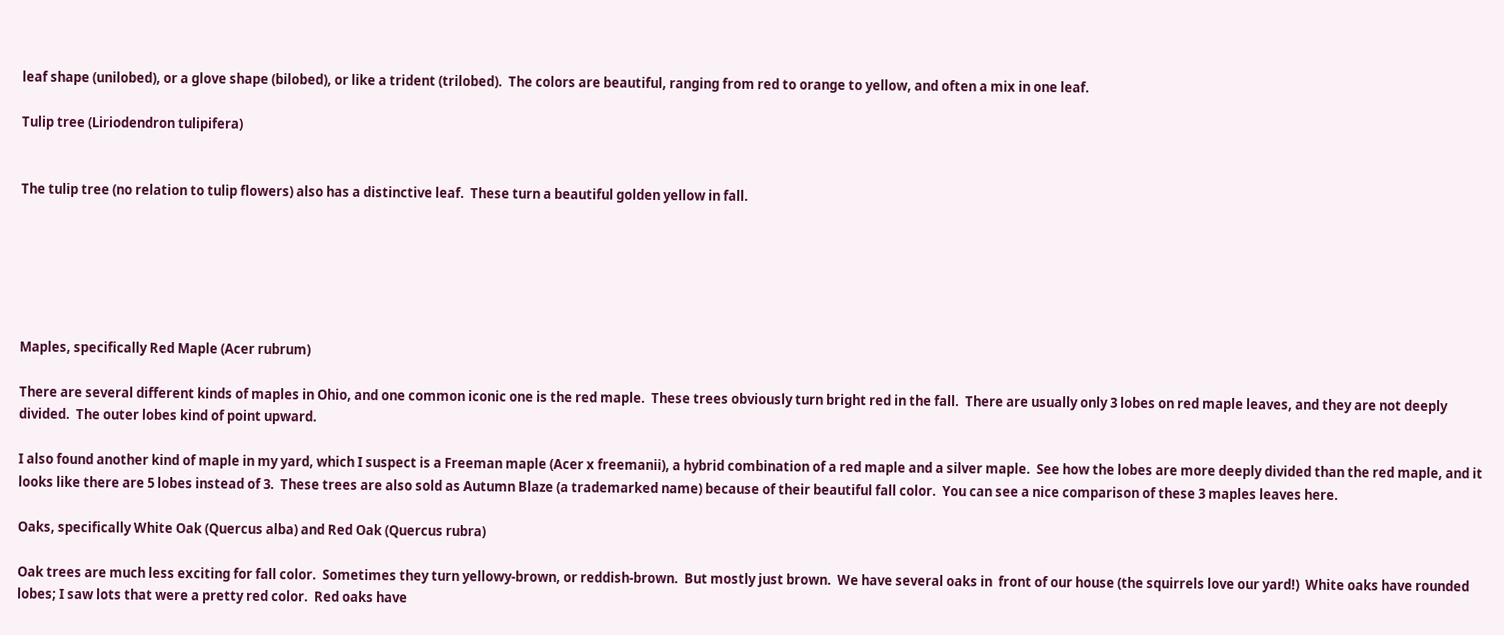leaf shape (unilobed), or a glove shape (bilobed), or like a trident (trilobed).  The colors are beautiful, ranging from red to orange to yellow, and often a mix in one leaf.

Tulip tree (Liriodendron tulipifera)


The tulip tree (no relation to tulip flowers) also has a distinctive leaf.  These turn a beautiful golden yellow in fall.






Maples, specifically Red Maple (Acer rubrum)

There are several different kinds of maples in Ohio, and one common iconic one is the red maple.  These trees obviously turn bright red in the fall.  There are usually only 3 lobes on red maple leaves, and they are not deeply divided.  The outer lobes kind of point upward.

I also found another kind of maple in my yard, which I suspect is a Freeman maple (Acer x freemanii), a hybrid combination of a red maple and a silver maple.  See how the lobes are more deeply divided than the red maple, and it looks like there are 5 lobes instead of 3.  These trees are also sold as Autumn Blaze (a trademarked name) because of their beautiful fall color.  You can see a nice comparison of these 3 maples leaves here.

Oaks, specifically White Oak (Quercus alba) and Red Oak (Quercus rubra)

Oak trees are much less exciting for fall color.  Sometimes they turn yellowy-brown, or reddish-brown.  But mostly just brown.  We have several oaks in  front of our house (the squirrels love our yard!)  White oaks have rounded lobes; I saw lots that were a pretty red color.  Red oaks have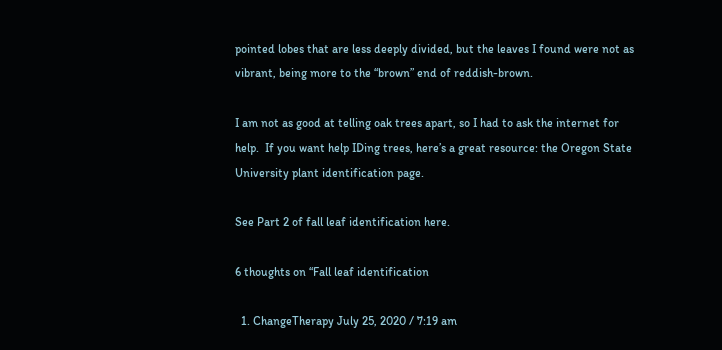pointed lobes that are less deeply divided, but the leaves I found were not as vibrant, being more to the “brown” end of reddish-brown.

I am not as good at telling oak trees apart, so I had to ask the internet for help.  If you want help IDing trees, here’s a great resource: the Oregon State University plant identification page.

See Part 2 of fall leaf identification here.

6 thoughts on “Fall leaf identification

  1. ChangeTherapy July 25, 2020 / 7:19 am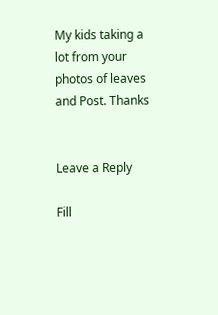My kids taking a lot from your photos of leaves and Post. Thanks


Leave a Reply

Fill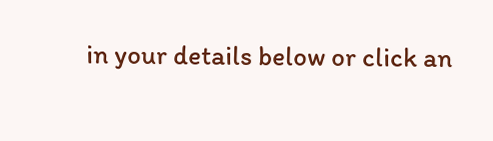in your details below or click an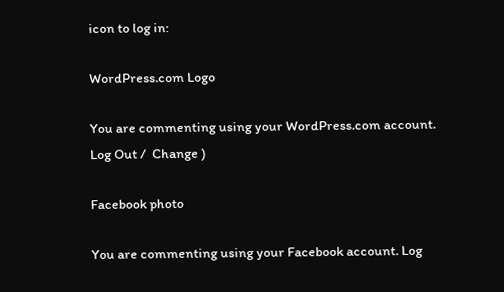icon to log in:

WordPress.com Logo

You are commenting using your WordPress.com account. Log Out /  Change )

Facebook photo

You are commenting using your Facebook account. Log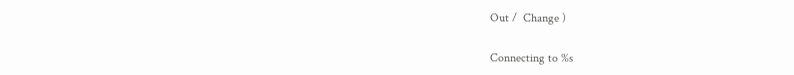Out /  Change )

Connecting to %s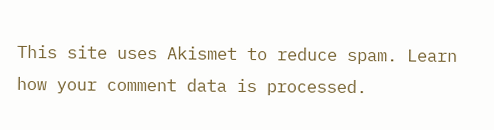This site uses Akismet to reduce spam. Learn how your comment data is processed.